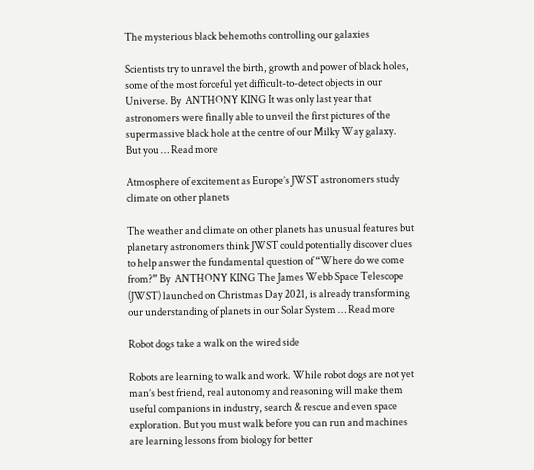The mysterious black behemoths controlling our galaxies

Scientists try to unravel the birth, growth and power of black holes, some of the most forceful yet difficult-to-detect objects in our Universe. By  ANTHONY KING It was only last year that astronomers were finally able to unveil the first pictures of the supermassive black hole at the centre of our Milky Way galaxy. But you … Read more

Atmosphere of excitement as Europe’s JWST astronomers study climate on other planets

The weather and climate on other planets has unusual features but planetary astronomers think JWST could potentially discover clues to help answer the fundamental question of “Where do we come from?” By  ANTHONY KING The James Webb Space Telescope (JWST) launched on Christmas Day 2021, is already transforming our understanding of planets in our Solar System … Read more

Robot dogs take a walk on the wired side

Robots are learning to walk and work. While robot dogs are not yet man’s best friend, real autonomy and reasoning will make them useful companions in industry, search & rescue and even space exploration. But you must walk before you can run and machines are learning lessons from biology for better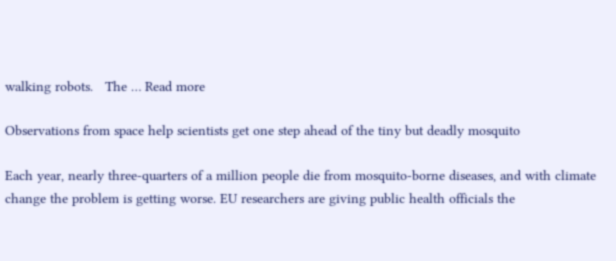walking robots.   The … Read more

Observations from space help scientists get one step ahead of the tiny but deadly mosquito

Each year, nearly three-quarters of a million people die from mosquito-borne diseases, and with climate change the problem is getting worse. EU researchers are giving public health officials the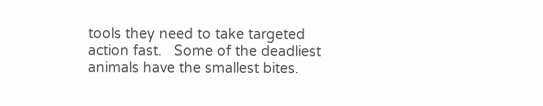tools they need to take targeted action fast.   Some of the deadliest animals have the smallest bites.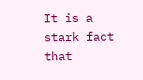It is a stark fact  that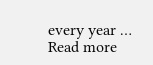every year … Read more